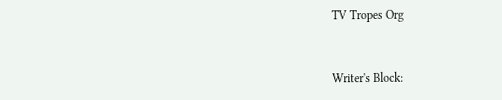TV Tropes Org


Writer's Block: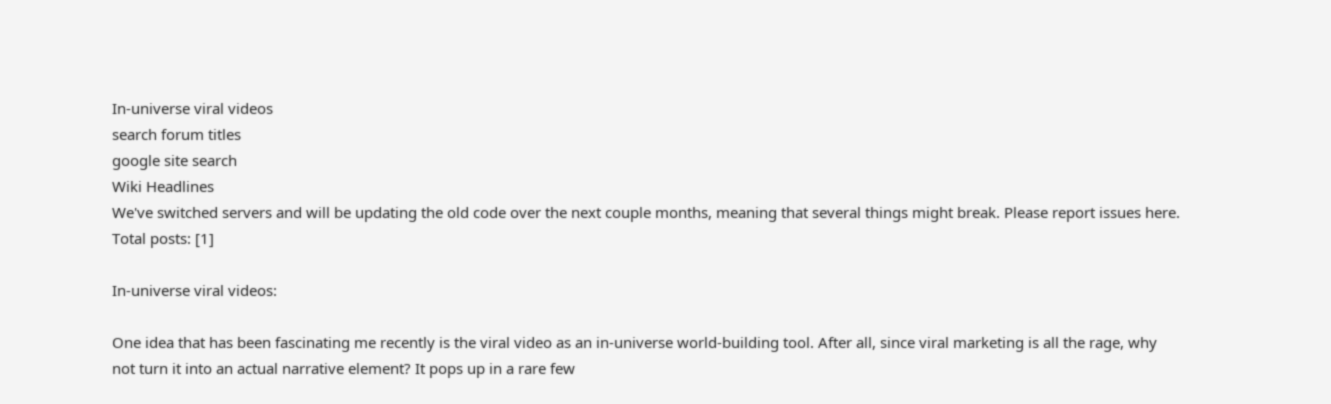In-universe viral videos
search forum titles
google site search
Wiki Headlines
We've switched servers and will be updating the old code over the next couple months, meaning that several things might break. Please report issues here.
Total posts: [1]

In-universe viral videos:

One idea that has been fascinating me recently is the viral video as an in-universe world-building tool. After all, since viral marketing is all the rage, why not turn it into an actual narrative element? It pops up in a rare few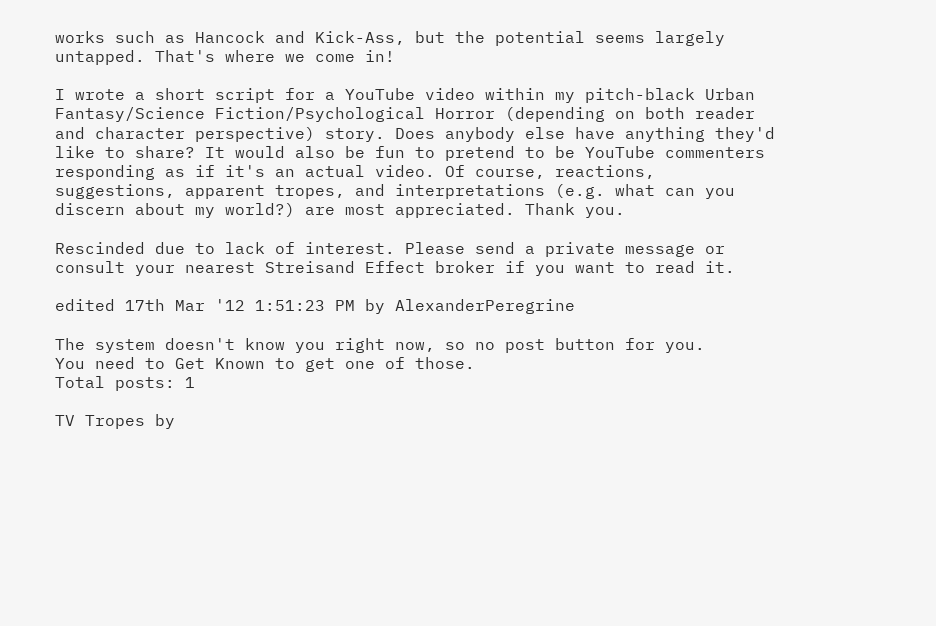works such as Hancock and Kick-Ass, but the potential seems largely untapped. That's where we come in!

I wrote a short script for a YouTube video within my pitch-black Urban Fantasy/Science Fiction/Psychological Horror (depending on both reader and character perspective) story. Does anybody else have anything they'd like to share? It would also be fun to pretend to be YouTube commenters responding as if it's an actual video. Of course, reactions, suggestions, apparent tropes, and interpretations (e.g. what can you discern about my world?) are most appreciated. Thank you.

Rescinded due to lack of interest. Please send a private message or consult your nearest Streisand Effect broker if you want to read it.

edited 17th Mar '12 1:51:23 PM by AlexanderPeregrine

The system doesn't know you right now, so no post button for you.
You need to Get Known to get one of those.
Total posts: 1

TV Tropes by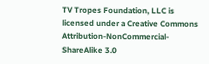TV Tropes Foundation, LLC is licensed under a Creative Commons Attribution-NonCommercial-ShareAlike 3.0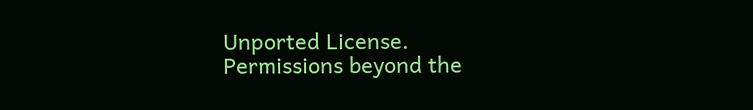Unported License.
Permissions beyond the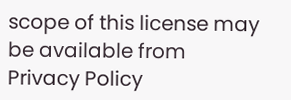scope of this license may be available from
Privacy Policy